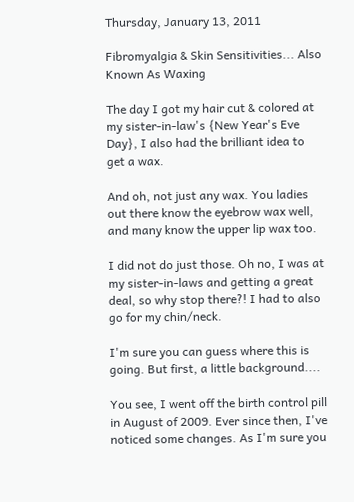Thursday, January 13, 2011

Fibromyalgia & Skin Sensitivities... Also Known As Waxing

The day I got my hair cut & colored at my sister-in-law's {New Year's Eve Day}, I also had the brilliant idea to get a wax.

And oh, not just any wax. You ladies out there know the eyebrow wax well, and many know the upper lip wax too.

I did not do just those. Oh no, I was at my sister-in-laws and getting a great deal, so why stop there?! I had to also go for my chin/neck.

I'm sure you can guess where this is going. But first, a little background....

You see, I went off the birth control pill in August of 2009. Ever since then, I've noticed some changes. As I'm sure you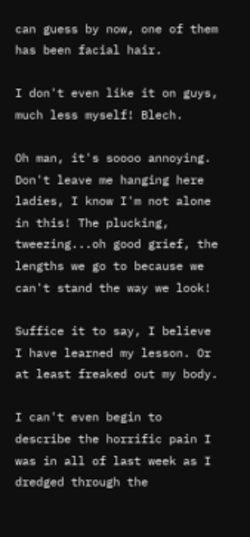can guess by now, one of them has been facial hair.

I don't even like it on guys, much less myself! Blech.

Oh man, it's soooo annoying. Don't leave me hanging here ladies, I know I'm not alone in this! The plucking, tweezing...oh good grief, the lengths we go to because we can't stand the way we look!

Suffice it to say, I believe I have learned my lesson. Or at least freaked out my body.

I can't even begin to describe the horrific pain I was in all of last week as I dredged through the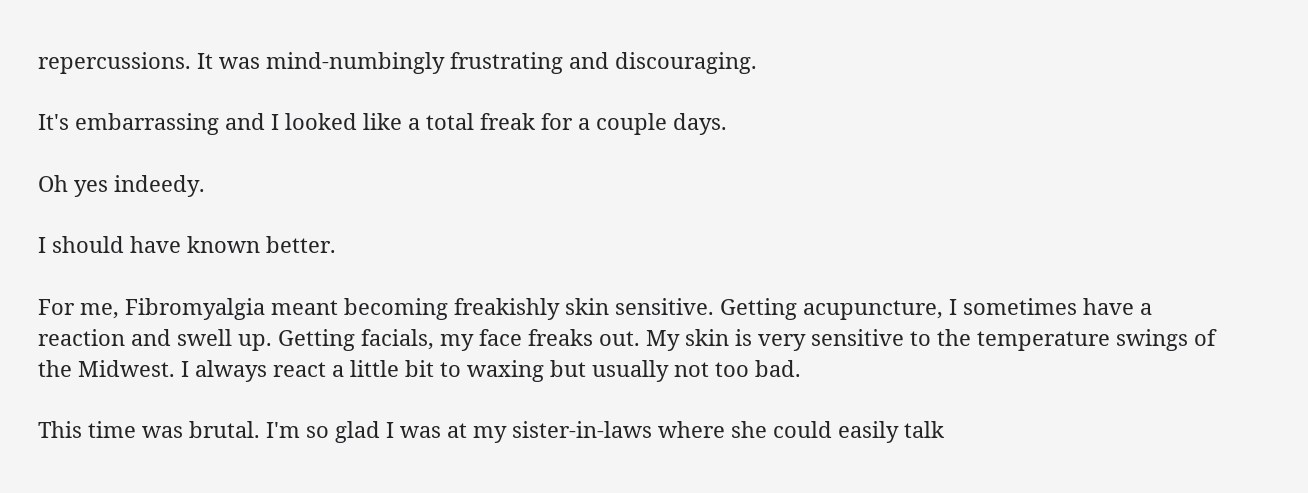repercussions. It was mind-numbingly frustrating and discouraging.

It's embarrassing and I looked like a total freak for a couple days.

Oh yes indeedy.

I should have known better.

For me, Fibromyalgia meant becoming freakishly skin sensitive. Getting acupuncture, I sometimes have a reaction and swell up. Getting facials, my face freaks out. My skin is very sensitive to the temperature swings of the Midwest. I always react a little bit to waxing but usually not too bad.

This time was brutal. I'm so glad I was at my sister-in-laws where she could easily talk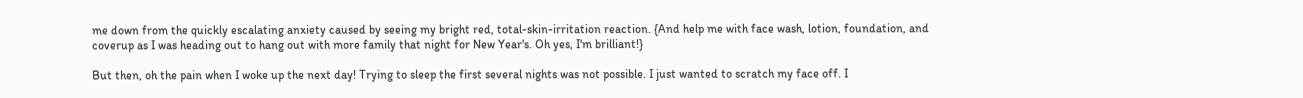me down from the quickly escalating anxiety caused by seeing my bright red, total-skin-irritation reaction. {And help me with face wash, lotion, foundation, and coverup as I was heading out to hang out with more family that night for New Year's. Oh yes, I'm brilliant!}

But then, oh the pain when I woke up the next day! Trying to sleep the first several nights was not possible. I just wanted to scratch my face off. I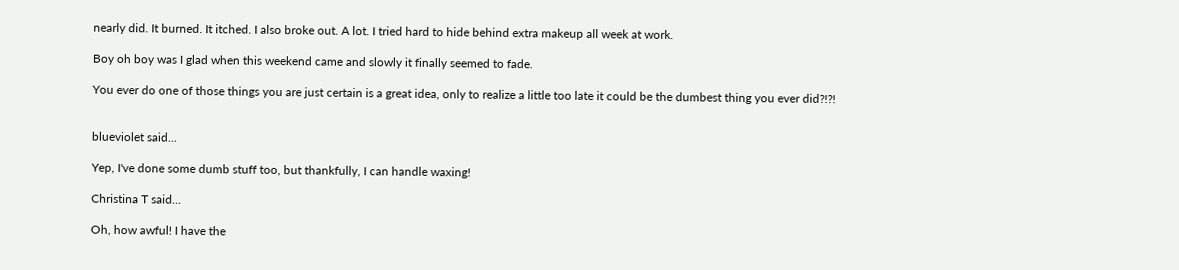nearly did. It burned. It itched. I also broke out. A lot. I tried hard to hide behind extra makeup all week at work.

Boy oh boy was I glad when this weekend came and slowly it finally seemed to fade.

You ever do one of those things you are just certain is a great idea, only to realize a little too late it could be the dumbest thing you ever did?!?!


blueviolet said...

Yep, I've done some dumb stuff too, but thankfully, I can handle waxing!

Christina T said...

Oh, how awful! I have the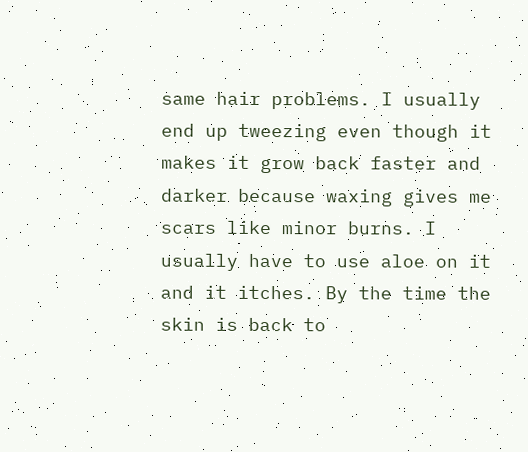same hair problems. I usually end up tweezing even though it makes it grow back faster and darker because waxing gives me scars like minor burns. I usually have to use aloe on it and it itches. By the time the skin is back to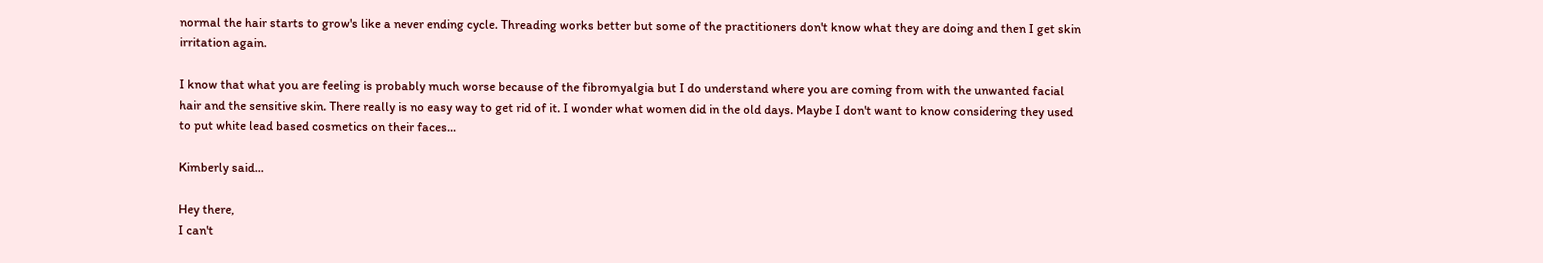normal the hair starts to grow's like a never ending cycle. Threading works better but some of the practitioners don't know what they are doing and then I get skin irritation again.

I know that what you are feeling is probably much worse because of the fibromyalgia but I do understand where you are coming from with the unwanted facial hair and the sensitive skin. There really is no easy way to get rid of it. I wonder what women did in the old days. Maybe I don't want to know considering they used to put white lead based cosmetics on their faces...

Kimberly said...

Hey there,
I can't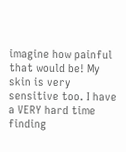imagine how painful that would be! My skin is very sensitive too. I have a VERY hard time finding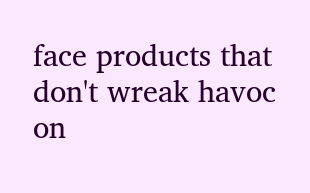face products that don't wreak havoc on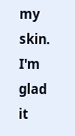my skin. I'm glad it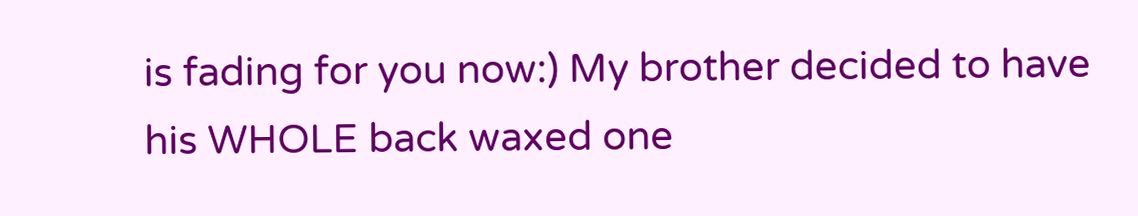is fading for you now:) My brother decided to have his WHOLE back waxed one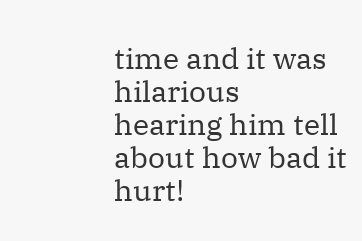time and it was hilarious hearing him tell about how bad it hurt!